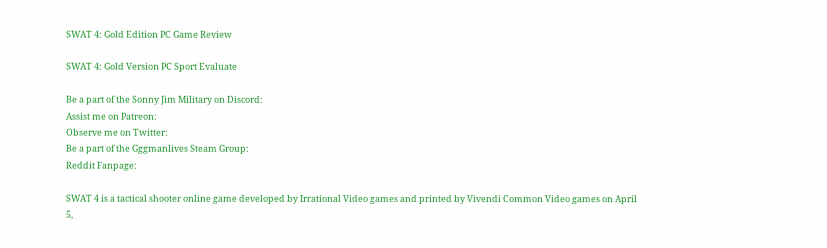SWAT 4: Gold Edition PC Game Review

SWAT 4: Gold Version PC Sport Evaluate

Be a part of the Sonny Jim Military on Discord:
Assist me on Patreon:
Observe me on Twitter:
Be a part of the Gggmanlives Steam Group:
Reddit Fanpage:

SWAT 4 is a tactical shooter online game developed by Irrational Video games and printed by Vivendi Common Video games on April 5,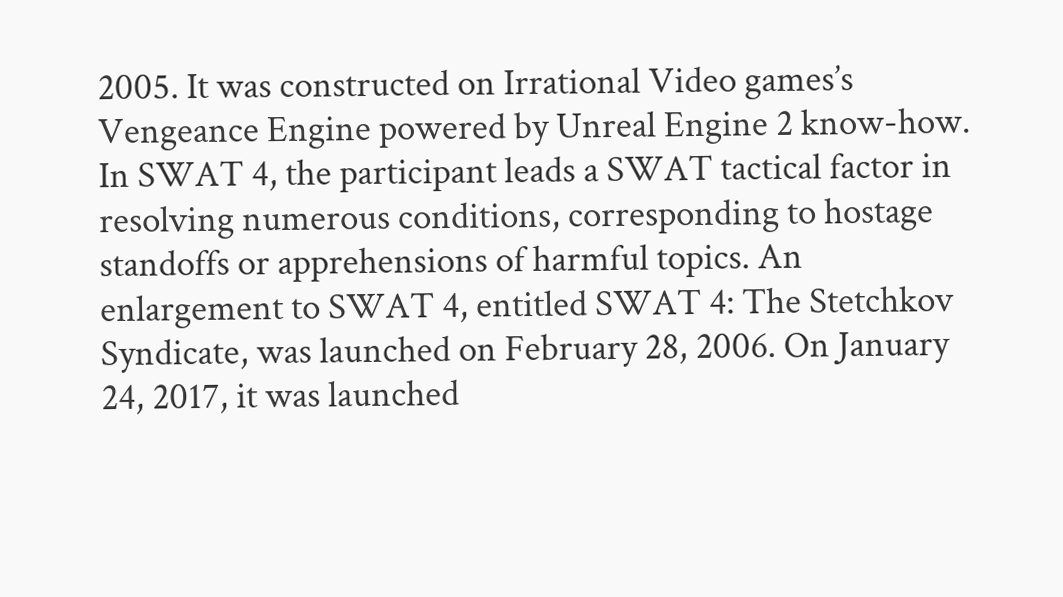2005. It was constructed on Irrational Video games’s Vengeance Engine powered by Unreal Engine 2 know-how. In SWAT 4, the participant leads a SWAT tactical factor in resolving numerous conditions, corresponding to hostage standoffs or apprehensions of harmful topics. An enlargement to SWAT 4, entitled SWAT 4: The Stetchkov Syndicate, was launched on February 28, 2006. On January 24, 2017, it was launched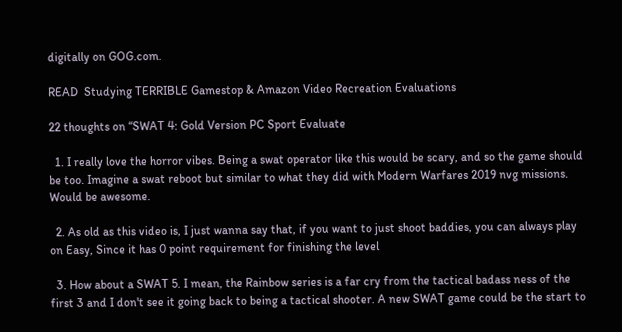digitally on GOG.com.

READ  Studying TERRIBLE Gamestop & Amazon Video Recreation Evaluations

22 thoughts on “SWAT 4: Gold Version PC Sport Evaluate

  1. I really love the horror vibes. Being a swat operator like this would be scary, and so the game should be too. Imagine a swat reboot but similar to what they did with Modern Warfares 2019 nvg missions. Would be awesome.

  2. As old as this video is, I just wanna say that, if you want to just shoot baddies, you can always play on Easy, Since it has 0 point requirement for finishing the level

  3. How about a SWAT 5. I mean, the Rainbow series is a far cry from the tactical badass ness of the first 3 and I don't see it going back to being a tactical shooter. A new SWAT game could be the start to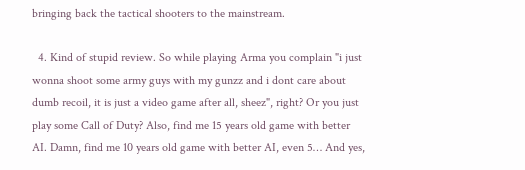bringing back the tactical shooters to the mainstream.

  4. Kind of stupid review. So while playing Arma you complain "i just wonna shoot some army guys with my gunzz and i dont care about dumb recoil, it is just a video game after all, sheez", right? Or you just play some Call of Duty? Also, find me 15 years old game with better AI. Damn, find me 10 years old game with better AI, even 5… And yes,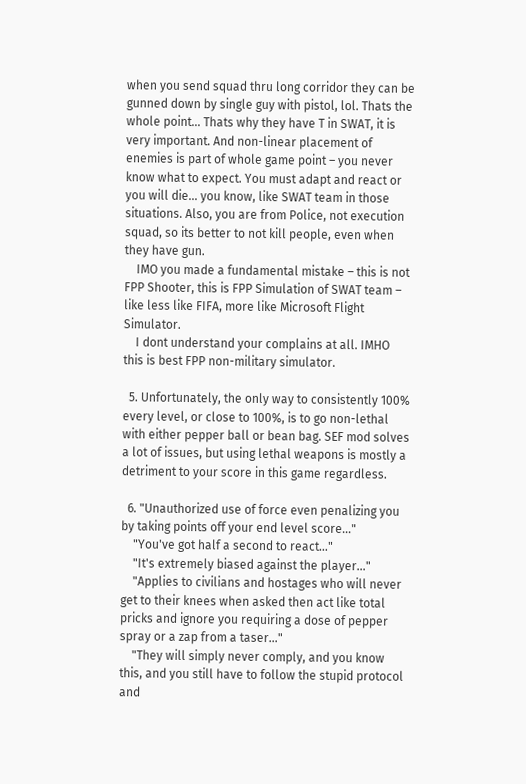when you send squad thru long corridor they can be gunned down by single guy with pistol, lol. Thats the whole point… Thats why they have T in SWAT, it is very important. And non-linear placement of enemies is part of whole game point – you never know what to expect. You must adapt and react or you will die… you know, like SWAT team in those situations. Also, you are from Police, not execution squad, so its better to not kill people, even when they have gun.
    IMO you made a fundamental mistake – this is not FPP Shooter, this is FPP Simulation of SWAT team – like less like FIFA, more like Microsoft Flight Simulator.
    I dont understand your complains at all. IMHO this is best FPP non-military simulator.

  5. Unfortunately, the only way to consistently 100% every level, or close to 100%, is to go non-lethal with either pepper ball or bean bag. SEF mod solves a lot of issues, but using lethal weapons is mostly a detriment to your score in this game regardless.

  6. "Unauthorized use of force even penalizing you by taking points off your end level score…"
    "You've got half a second to react…"
    "It's extremely biased against the player…"
    "Applies to civilians and hostages who will never get to their knees when asked then act like total pricks and ignore you requiring a dose of pepper spray or a zap from a taser…"
    "They will simply never comply, and you know this, and you still have to follow the stupid protocol and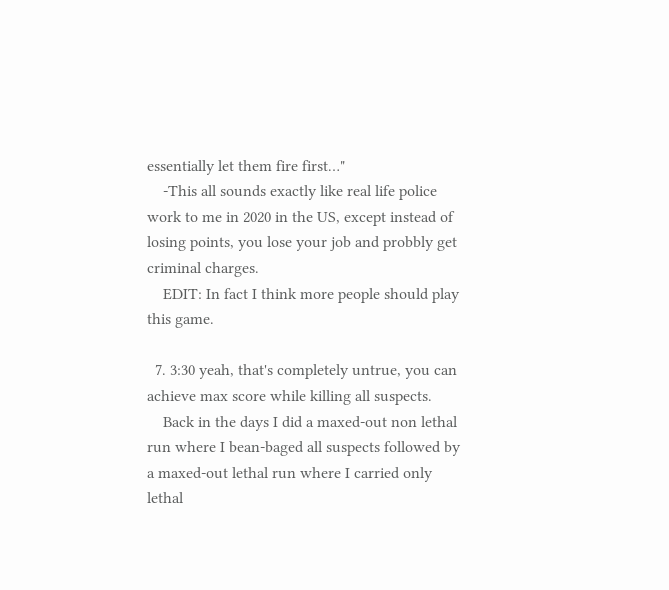essentially let them fire first…"
    -This all sounds exactly like real life police work to me in 2020 in the US, except instead of losing points, you lose your job and probbly get criminal charges.
    EDIT: In fact I think more people should play this game.

  7. 3:30 yeah, that's completely untrue, you can achieve max score while killing all suspects.
    Back in the days I did a maxed-out non lethal run where I bean-baged all suspects followed by a maxed-out lethal run where I carried only lethal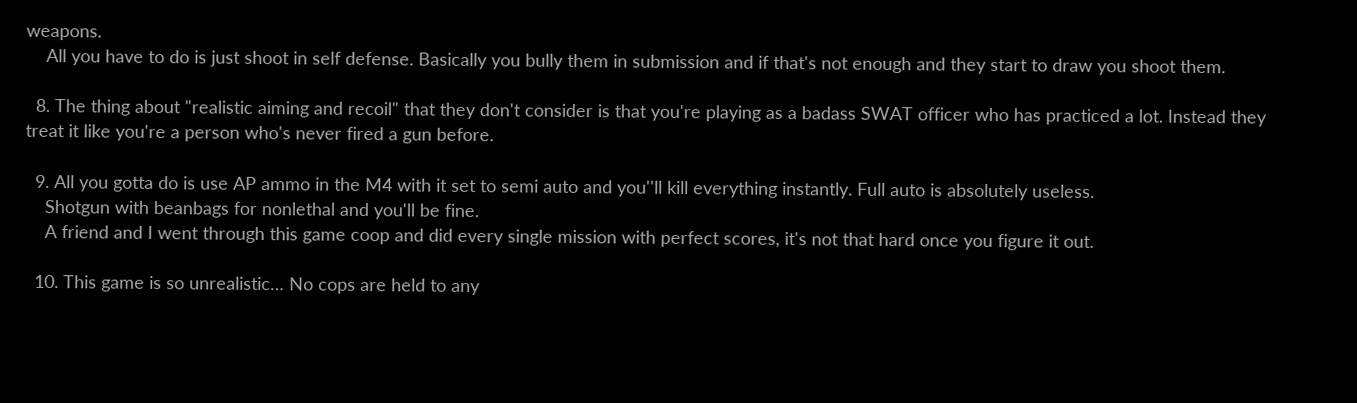weapons.
    All you have to do is just shoot in self defense. Basically you bully them in submission and if that's not enough and they start to draw you shoot them.

  8. The thing about "realistic aiming and recoil" that they don't consider is that you're playing as a badass SWAT officer who has practiced a lot. Instead they treat it like you're a person who's never fired a gun before.

  9. All you gotta do is use AP ammo in the M4 with it set to semi auto and you''ll kill everything instantly. Full auto is absolutely useless.
    Shotgun with beanbags for nonlethal and you'll be fine.
    A friend and I went through this game coop and did every single mission with perfect scores, it's not that hard once you figure it out.

  10. This game is so unrealistic… No cops are held to any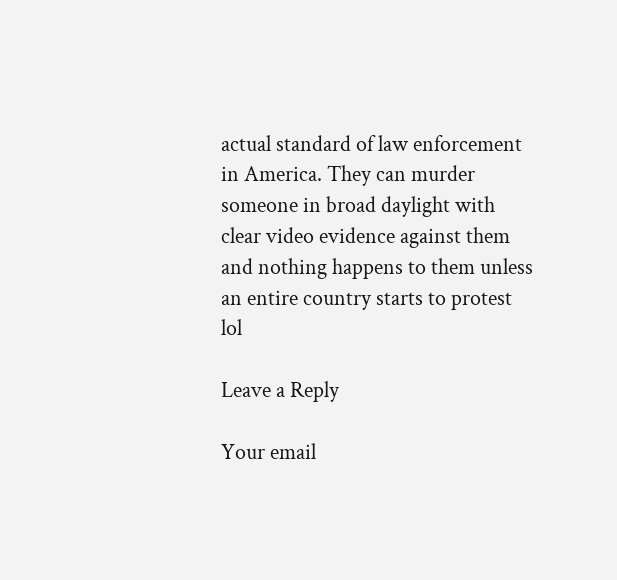actual standard of law enforcement in America. They can murder someone in broad daylight with clear video evidence against them and nothing happens to them unless an entire country starts to protest lol

Leave a Reply

Your email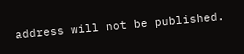address will not be published.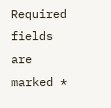Required fields are marked *